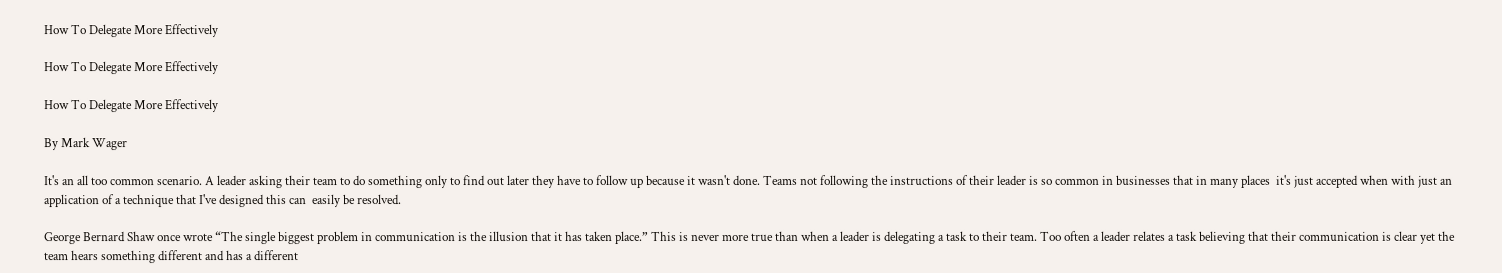How To Delegate More Effectively

How To Delegate More Effectively

How To Delegate More Effectively

By Mark Wager

It's an all too common scenario. A leader asking their team to do something only to find out later they have to follow up because it wasn't done. Teams not following the instructions of their leader is so common in businesses that in many places  it's just accepted when with just an application of a technique that I've designed this can  easily be resolved.

George Bernard Shaw once wrote “The single biggest problem in communication is the illusion that it has taken place.” This is never more true than when a leader is delegating a task to their team. Too often a leader relates a task believing that their communication is clear yet the team hears something different and has a different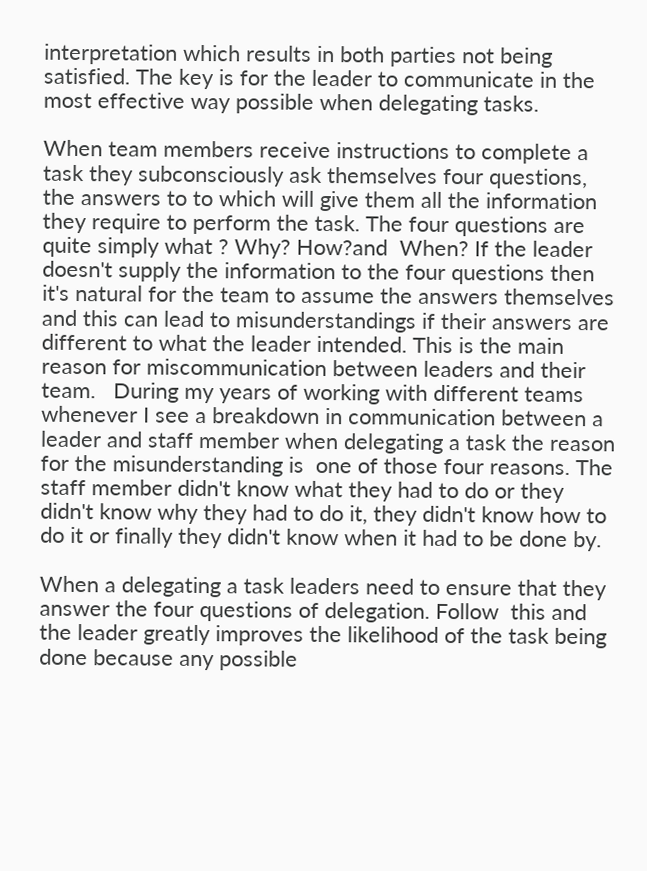interpretation which results in both parties not being satisfied. The key is for the leader to communicate in the most effective way possible when delegating tasks.

When team members receive instructions to complete a task they subconsciously ask themselves four questions, the answers to to which will give them all the information they require to perform the task. The four questions are quite simply what ? Why? How?and  When? If the leader doesn't supply the information to the four questions then it's natural for the team to assume the answers themselves and this can lead to misunderstandings if their answers are  different to what the leader intended. This is the main reason for miscommunication between leaders and their team.   During my years of working with different teams whenever I see a breakdown in communication between a leader and staff member when delegating a task the reason for the misunderstanding is  one of those four reasons. The staff member didn't know what they had to do or they didn't know why they had to do it, they didn't know how to do it or finally they didn't know when it had to be done by.

When a delegating a task leaders need to ensure that they answer the four questions of delegation. Follow  this and the leader greatly improves the likelihood of the task being done because any possible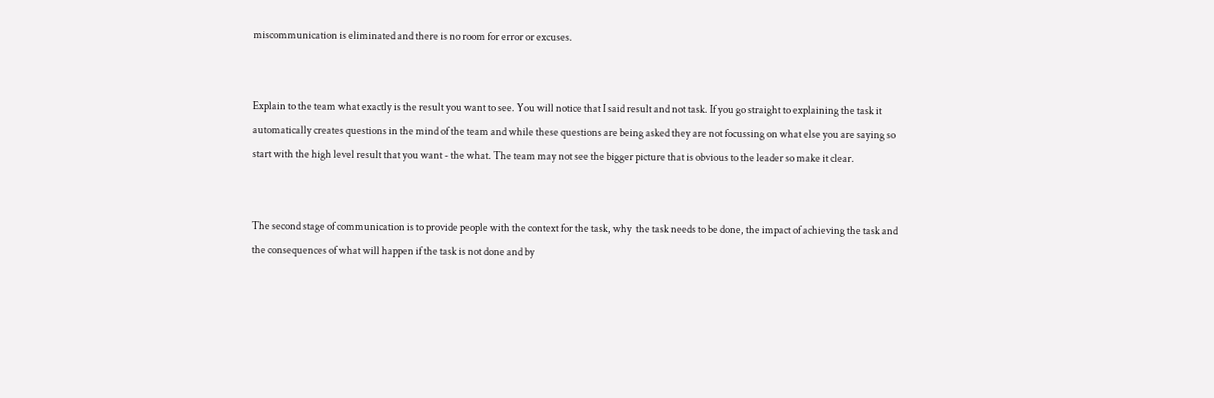miscommunication is eliminated and there is no room for error or excuses.


Explain to the team what exactly is the result you want to see. You will notice that I said result and not task. If you go straight to explaining the task it automatically creates questions in the mind of the team and while these questions are being asked they are not focussing on what else you are saying so start with the high level result that you want - the what. The team may not see the bigger picture that is obvious to the leader so make it clear.


The second stage of communication is to provide people with the context for the task, why  the task needs to be done, the impact of achieving the task and the consequences of what will happen if the task is not done and by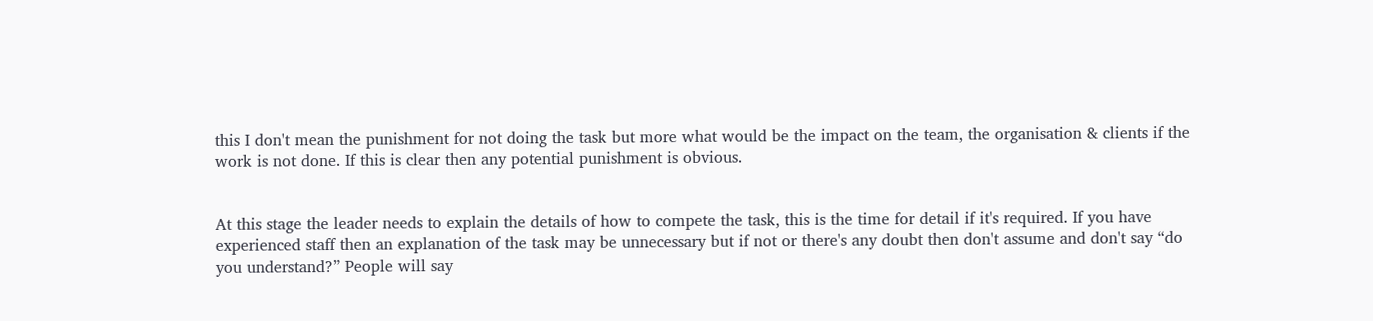this I don't mean the punishment for not doing the task but more what would be the impact on the team, the organisation & clients if the work is not done. If this is clear then any potential punishment is obvious.


At this stage the leader needs to explain the details of how to compete the task, this is the time for detail if it's required. If you have experienced staff then an explanation of the task may be unnecessary but if not or there's any doubt then don't assume and don't say “do you understand?” People will say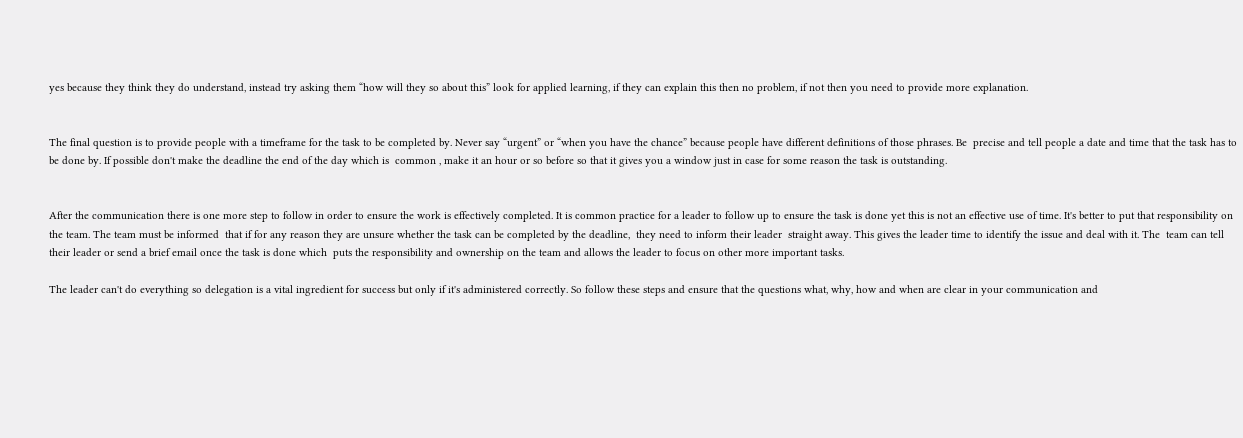yes because they think they do understand, instead try asking them “how will they so about this” look for applied learning, if they can explain this then no problem, if not then you need to provide more explanation.


The final question is to provide people with a timeframe for the task to be completed by. Never say “urgent” or “when you have the chance” because people have different definitions of those phrases. Be  precise and tell people a date and time that the task has to be done by. If possible don't make the deadline the end of the day which is  common , make it an hour or so before so that it gives you a window just in case for some reason the task is outstanding.


After the communication there is one more step to follow in order to ensure the work is effectively completed. It is common practice for a leader to follow up to ensure the task is done yet this is not an effective use of time. It's better to put that responsibility on the team. The team must be informed  that if for any reason they are unsure whether the task can be completed by the deadline,  they need to inform their leader  straight away. This gives the leader time to identify the issue and deal with it. The  team can tell their leader or send a brief email once the task is done which  puts the responsibility and ownership on the team and allows the leader to focus on other more important tasks.

The leader can't do everything so delegation is a vital ingredient for success but only if it's administered correctly. So follow these steps and ensure that the questions what, why, how and when are clear in your communication and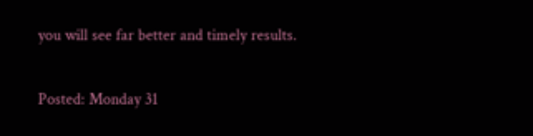you will see far better and timely results.

Posted: Monday 31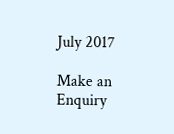July 2017

Make an Enquiry